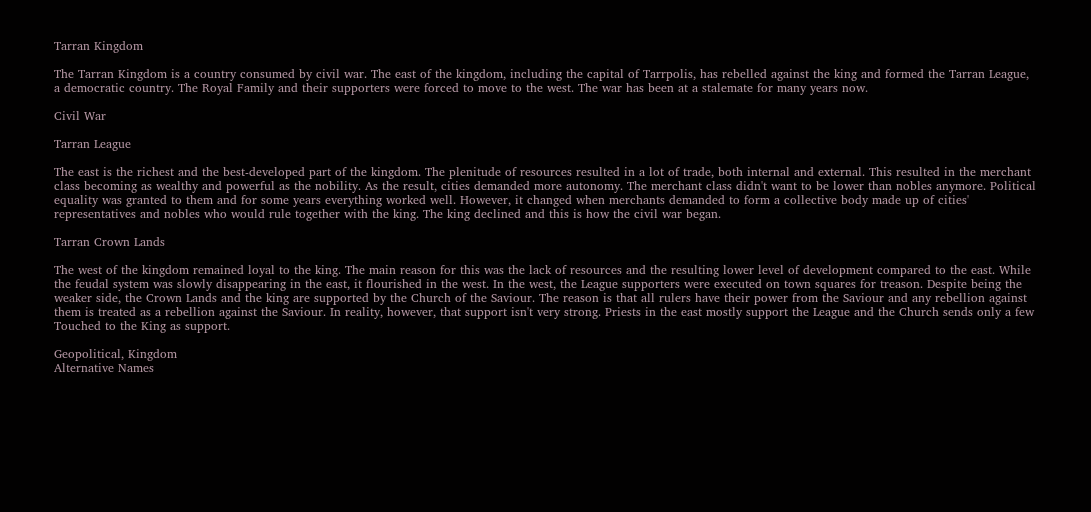Tarran Kingdom

The Tarran Kingdom is a country consumed by civil war. The east of the kingdom, including the capital of Tarrpolis, has rebelled against the king and formed the Tarran League, a democratic country. The Royal Family and their supporters were forced to move to the west. The war has been at a stalemate for many years now.

Civil War

Tarran League

The east is the richest and the best-developed part of the kingdom. The plenitude of resources resulted in a lot of trade, both internal and external. This resulted in the merchant class becoming as wealthy and powerful as the nobility. As the result, cities demanded more autonomy. The merchant class didn't want to be lower than nobles anymore. Political equality was granted to them and for some years everything worked well. However, it changed when merchants demanded to form a collective body made up of cities' representatives and nobles who would rule together with the king. The king declined and this is how the civil war began.

Tarran Crown Lands

The west of the kingdom remained loyal to the king. The main reason for this was the lack of resources and the resulting lower level of development compared to the east. While the feudal system was slowly disappearing in the east, it flourished in the west. In the west, the League supporters were executed on town squares for treason. Despite being the weaker side, the Crown Lands and the king are supported by the Church of the Saviour. The reason is that all rulers have their power from the Saviour and any rebellion against them is treated as a rebellion against the Saviour. In reality, however, that support isn't very strong. Priests in the east mostly support the League and the Church sends only a few Touched to the King as support.

Geopolitical, Kingdom
Alternative Names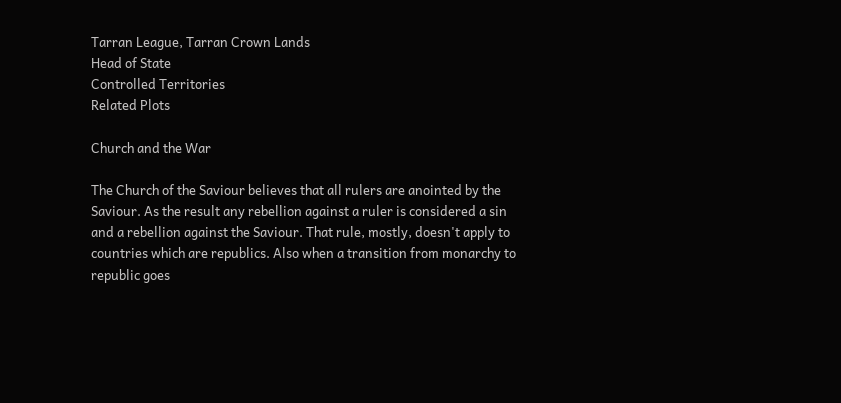Tarran League, Tarran Crown Lands
Head of State
Controlled Territories
Related Plots

Church and the War

The Church of the Saviour believes that all rulers are anointed by the Saviour. As the result any rebellion against a ruler is considered a sin and a rebellion against the Saviour. That rule, mostly, doesn't apply to countries which are republics. Also when a transition from monarchy to republic goes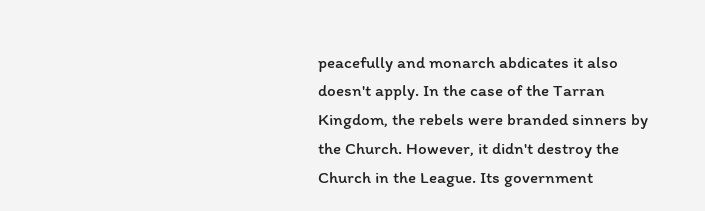peacefully and monarch abdicates it also doesn't apply. In the case of the Tarran Kingdom, the rebels were branded sinners by the Church. However, it didn't destroy the Church in the League. Its government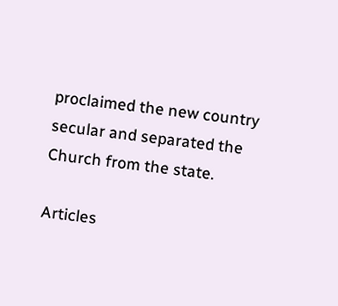proclaimed the new country secular and separated the Church from the state.

Articles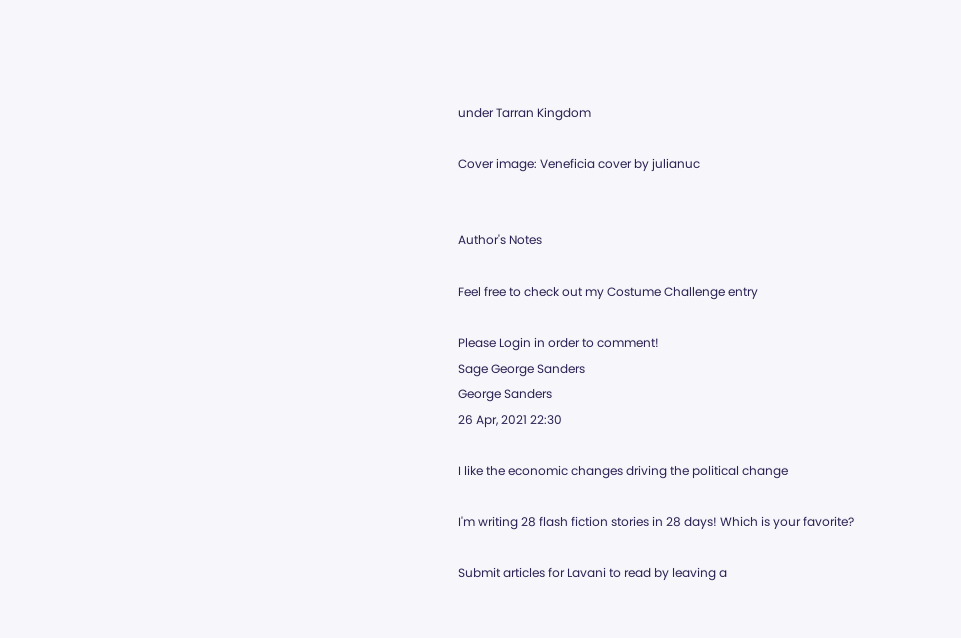under Tarran Kingdom

Cover image: Veneficia cover by julianuc


Author's Notes

Feel free to check out my Costume Challenge entry

Please Login in order to comment!
Sage George Sanders
George Sanders
26 Apr, 2021 22:30

I like the economic changes driving the political change

I'm writing 28 flash fiction stories in 28 days! Which is your favorite?

Submit articles for Lavani to read by leaving a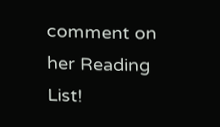comment on her Reading List!